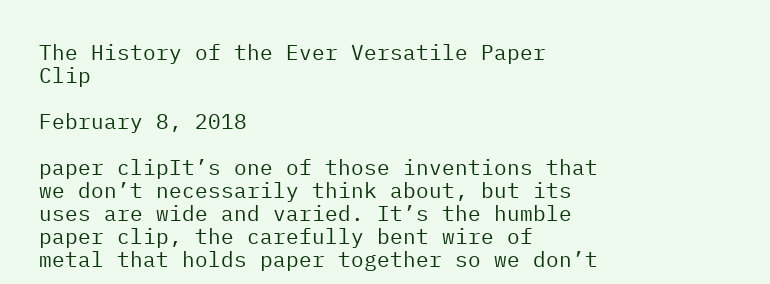The History of the Ever Versatile Paper Clip

February 8, 2018

paper clipIt’s one of those inventions that we don’t necessarily think about, but its uses are wide and varied. It’s the humble paper clip, the carefully bent wire of metal that holds paper together so we don’t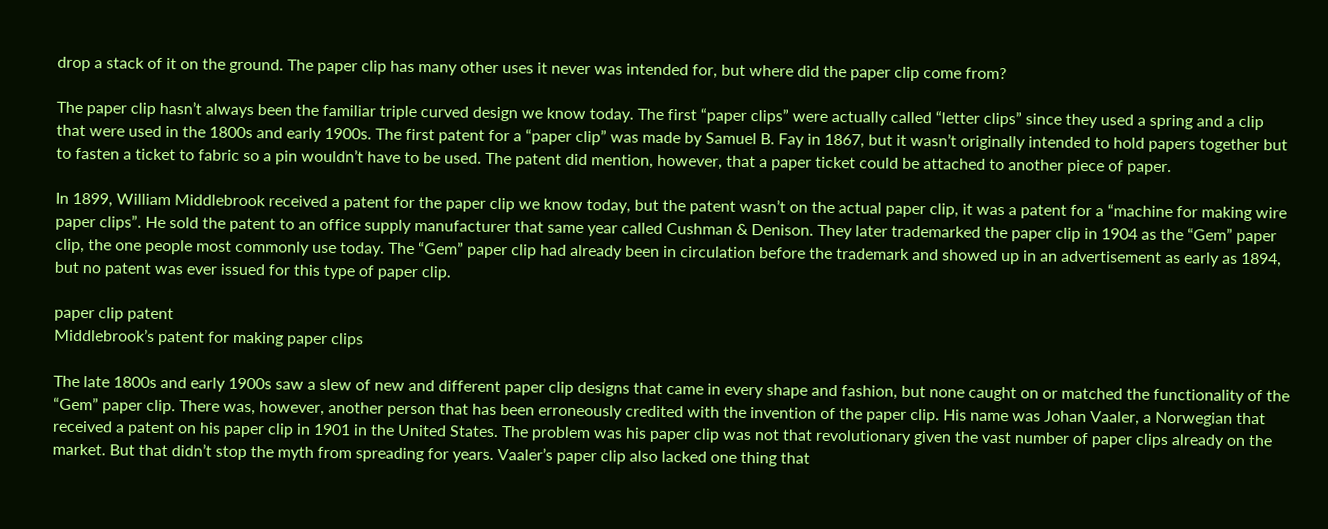drop a stack of it on the ground. The paper clip has many other uses it never was intended for, but where did the paper clip come from?

The paper clip hasn’t always been the familiar triple curved design we know today. The first “paper clips” were actually called “letter clips” since they used a spring and a clip that were used in the 1800s and early 1900s. The first patent for a “paper clip” was made by Samuel B. Fay in 1867, but it wasn’t originally intended to hold papers together but to fasten a ticket to fabric so a pin wouldn’t have to be used. The patent did mention, however, that a paper ticket could be attached to another piece of paper.

In 1899, William Middlebrook received a patent for the paper clip we know today, but the patent wasn’t on the actual paper clip, it was a patent for a “machine for making wire paper clips”. He sold the patent to an office supply manufacturer that same year called Cushman & Denison. They later trademarked the paper clip in 1904 as the “Gem” paper clip, the one people most commonly use today. The “Gem” paper clip had already been in circulation before the trademark and showed up in an advertisement as early as 1894, but no patent was ever issued for this type of paper clip.

paper clip patent
Middlebrook’s patent for making paper clips

The late 1800s and early 1900s saw a slew of new and different paper clip designs that came in every shape and fashion, but none caught on or matched the functionality of the “Gem” paper clip. There was, however, another person that has been erroneously credited with the invention of the paper clip. His name was Johan Vaaler, a Norwegian that received a patent on his paper clip in 1901 in the United States. The problem was his paper clip was not that revolutionary given the vast number of paper clips already on the market. But that didn’t stop the myth from spreading for years. Vaaler’s paper clip also lacked one thing that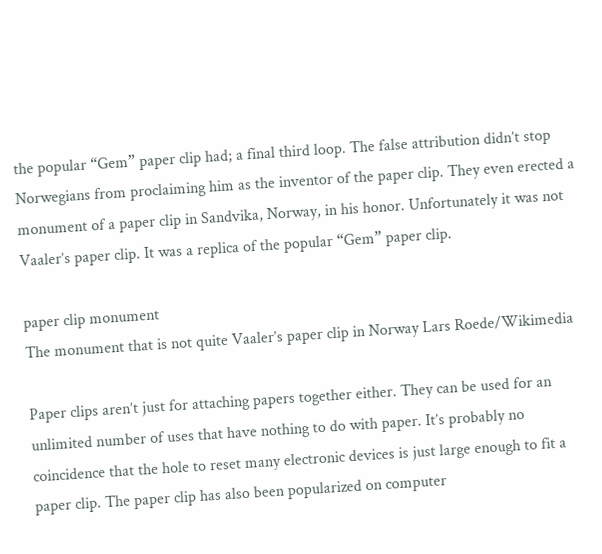the popular “Gem” paper clip had; a final third loop. The false attribution didn’t stop Norwegians from proclaiming him as the inventor of the paper clip. They even erected a monument of a paper clip in Sandvika, Norway, in his honor. Unfortunately it was not Vaaler’s paper clip. It was a replica of the popular “Gem” paper clip.

paper clip monument
The monument that is not quite Vaaler’s paper clip in Norway Lars Roede/Wikimedia

Paper clips aren’t just for attaching papers together either. They can be used for an unlimited number of uses that have nothing to do with paper. It’s probably no coincidence that the hole to reset many electronic devices is just large enough to fit a paper clip. The paper clip has also been popularized on computer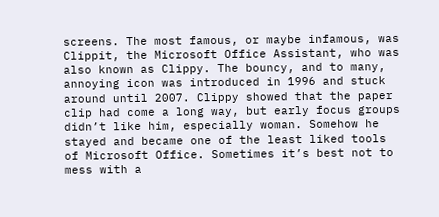screens. The most famous, or maybe infamous, was Clippit, the Microsoft Office Assistant, who was also known as Clippy. The bouncy, and to many, annoying icon was introduced in 1996 and stuck around until 2007. Clippy showed that the paper clip had come a long way, but early focus groups didn’t like him, especially woman. Somehow he stayed and became one of the least liked tools of Microsoft Office. Sometimes it’s best not to mess with a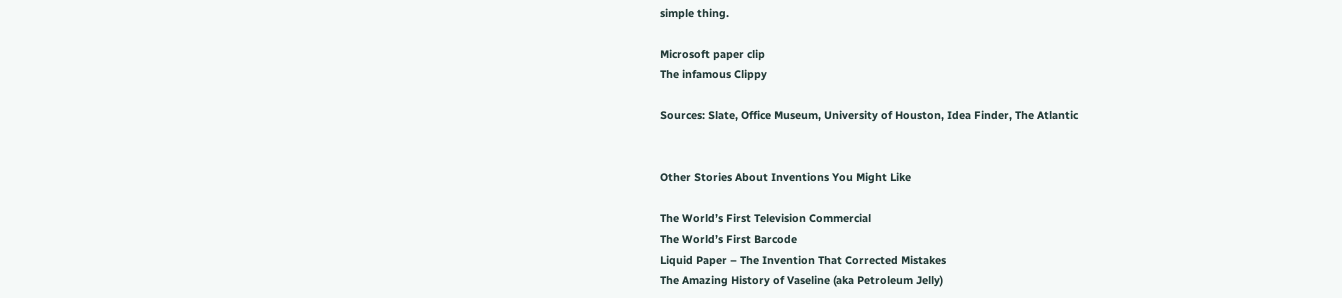simple thing.

Microsoft paper clip
The infamous Clippy

Sources: Slate, Office Museum, University of Houston, Idea Finder, The Atlantic


Other Stories About Inventions You Might Like

The World’s First Television Commercial
The World’s First Barcode
Liquid Paper – The Invention That Corrected Mistakes
The Amazing History of Vaseline (aka Petroleum Jelly)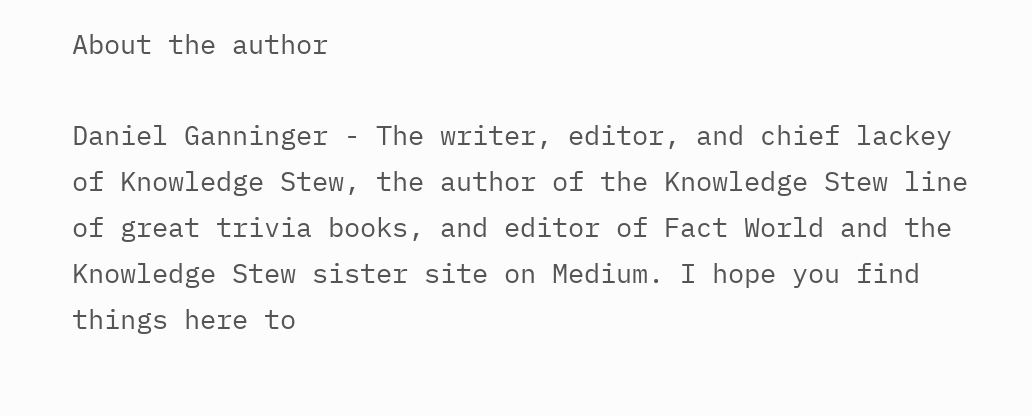About the author

Daniel Ganninger - The writer, editor, and chief lackey of Knowledge Stew, the author of the Knowledge Stew line of great trivia books, and editor of Fact World and the Knowledge Stew sister site on Medium. I hope you find things here to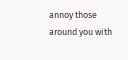annoy those around you with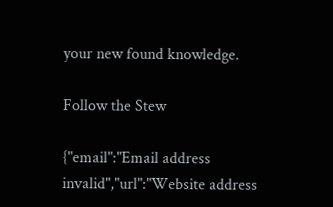your new found knowledge.

Follow the Stew

{"email":"Email address invalid","url":"Website address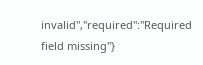invalid","required":"Required field missing"}